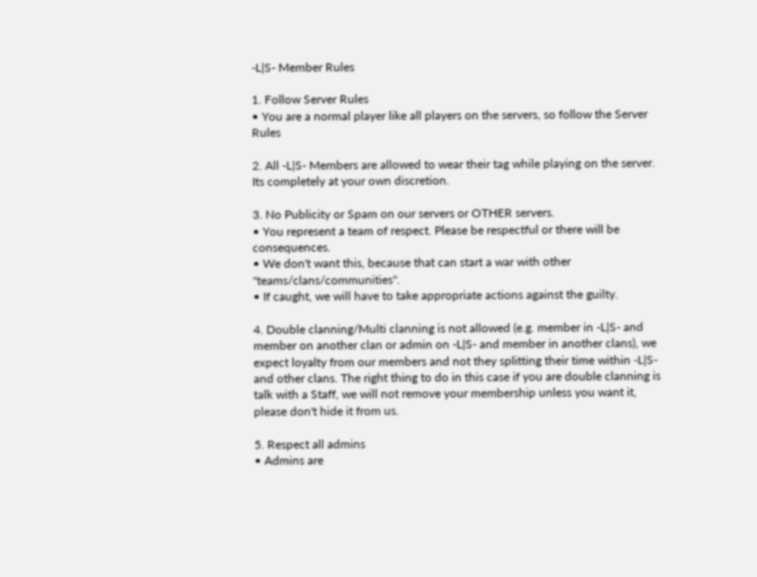-L|S- Member Rules

1. Follow Server Rules
• You are a normal player like all players on the servers, so follow the Server Rules

2. All -L|S- Members are allowed to wear their tag while playing on the server. Its completely at your own discretion.

3. No Publicity or Spam on our servers or OTHER servers.
• You represent a team of respect. Please be respectful or there will be consequences.
• We don't want this, because that can start a war with other "teams/clans/communities".
• If caught, we will have to take appropriate actions against the guilty.

4. Double clanning/Multi clanning is not allowed (e.g. member in -L|S- and member on another clan or admin on -L|S- and member in another clans), we expect loyalty from our members and not they splitting their time within -L|S- and other clans. The right thing to do in this case if you are double clanning is talk with a Staff, we will not remove your membership unless you want it, please don't hide it from us.

5. Respect all admins
• Admins are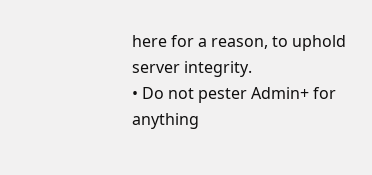here for a reason, to uphold server integrity.
• Do not pester Admin+ for anything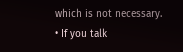which is not necessary.
• If you talk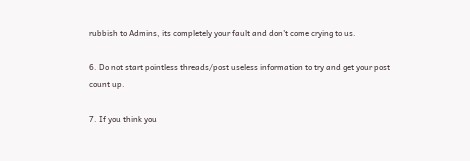rubbish to Admins, its completely your fault and don't come crying to us.

6. Do not start pointless threads/post useless information to try and get your post count up.

7. If you think you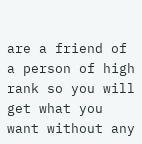are a friend of a person of high rank so you will get what you want without any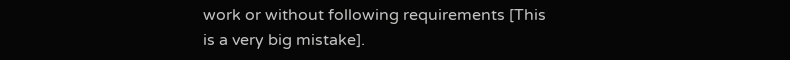work or without following requirements [This is a very big mistake].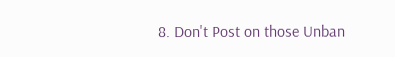8. Don't Post on those Unban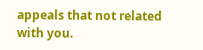appeals that not related with you.